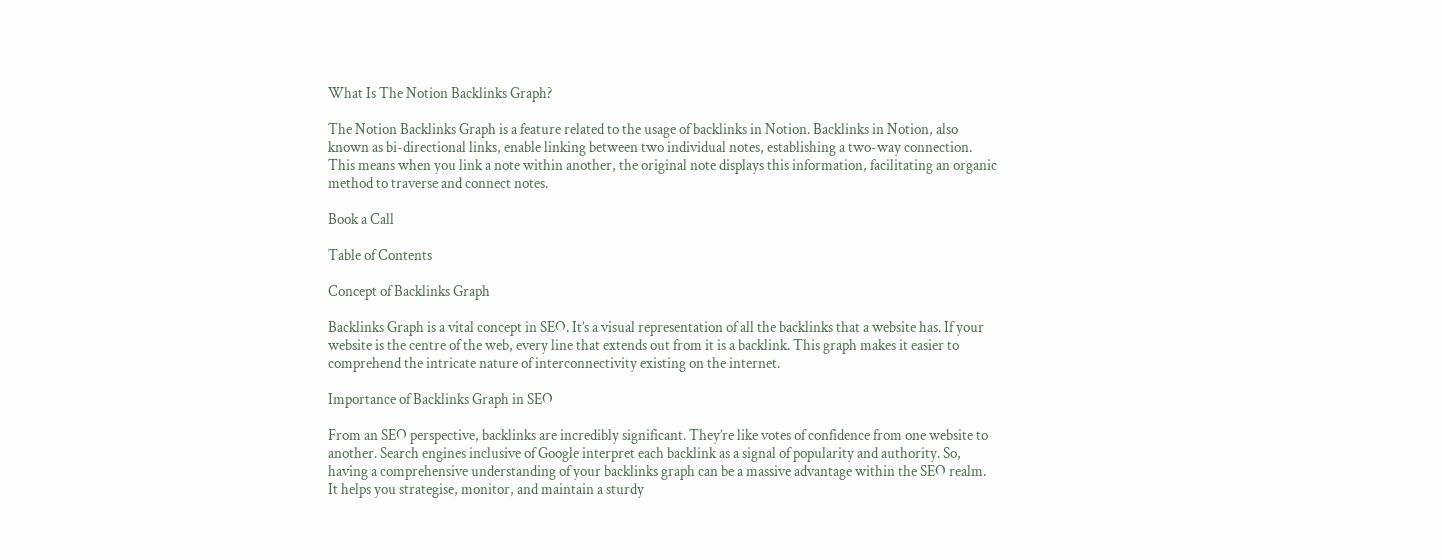What Is The Notion Backlinks Graph?

The Notion Backlinks Graph is a feature related to the usage of backlinks in Notion. Backlinks in Notion, also known as bi-directional links, enable linking between two individual notes, establishing a two-way connection. This means when you link a note within another, the original note displays this information, facilitating an organic method to traverse and connect notes.

Book a Call

Table of Contents

Concept of Backlinks Graph

Backlinks Graph is a vital concept in SEO. It’s a visual representation of all the backlinks that a website has. If your website is the centre of the web, every line that extends out from it is a backlink. This graph makes it easier to comprehend the intricate nature of interconnectivity existing on the internet.

Importance of Backlinks Graph in SEO

From an SEO perspective, backlinks are incredibly significant. They’re like votes of confidence from one website to another. Search engines inclusive of Google interpret each backlink as a signal of popularity and authority. So, having a comprehensive understanding of your backlinks graph can be a massive advantage within the SEO realm. It helps you strategise, monitor, and maintain a sturdy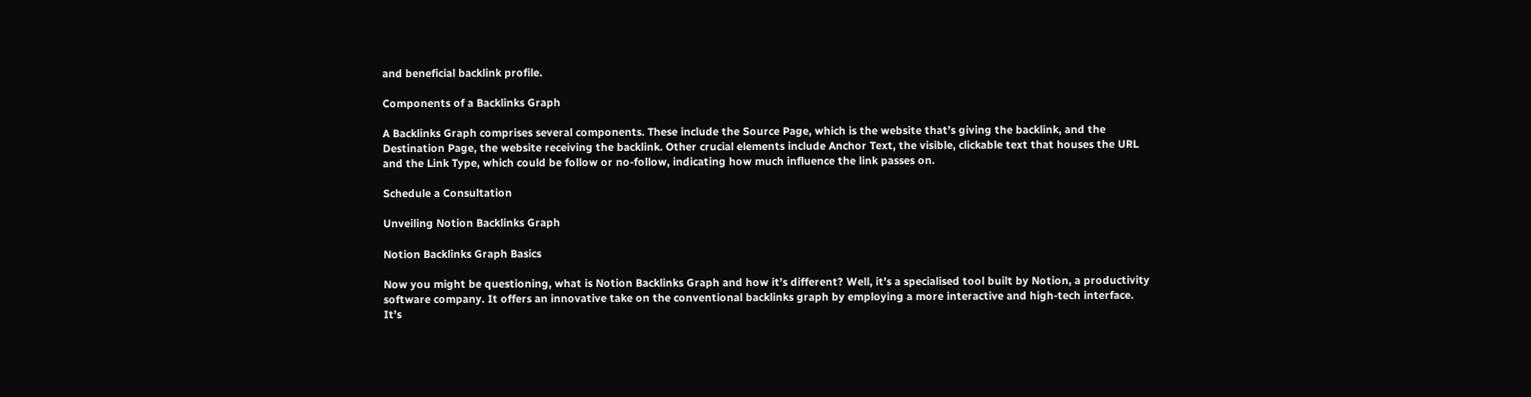and beneficial backlink profile.

Components of a Backlinks Graph

A Backlinks Graph comprises several components. These include the Source Page, which is the website that’s giving the backlink, and the Destination Page, the website receiving the backlink. Other crucial elements include Anchor Text, the visible, clickable text that houses the URL and the Link Type, which could be follow or no-follow, indicating how much influence the link passes on.

Schedule a Consultation

Unveiling Notion Backlinks Graph

Notion Backlinks Graph Basics

Now you might be questioning, what is Notion Backlinks Graph and how it’s different? Well, it’s a specialised tool built by Notion, a productivity software company. It offers an innovative take on the conventional backlinks graph by employing a more interactive and high-tech interface. It’s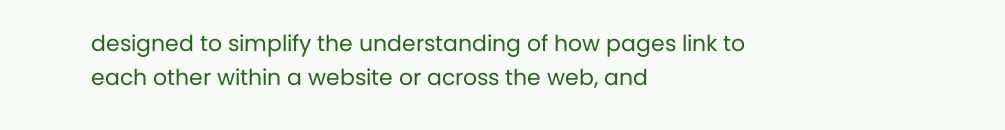designed to simplify the understanding of how pages link to each other within a website or across the web, and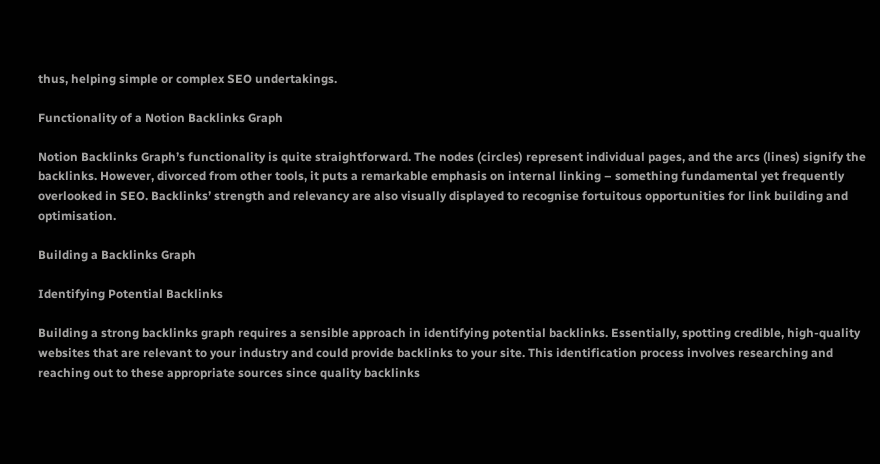thus, helping simple or complex SEO undertakings.

Functionality of a Notion Backlinks Graph

Notion Backlinks Graph’s functionality is quite straightforward. The nodes (circles) represent individual pages, and the arcs (lines) signify the backlinks. However, divorced from other tools, it puts a remarkable emphasis on internal linking – something fundamental yet frequently overlooked in SEO. Backlinks’ strength and relevancy are also visually displayed to recognise fortuitous opportunities for link building and optimisation.

Building a Backlinks Graph

Identifying Potential Backlinks

Building a strong backlinks graph requires a sensible approach in identifying potential backlinks. Essentially, spotting credible, high-quality websites that are relevant to your industry and could provide backlinks to your site. This identification process involves researching and reaching out to these appropriate sources since quality backlinks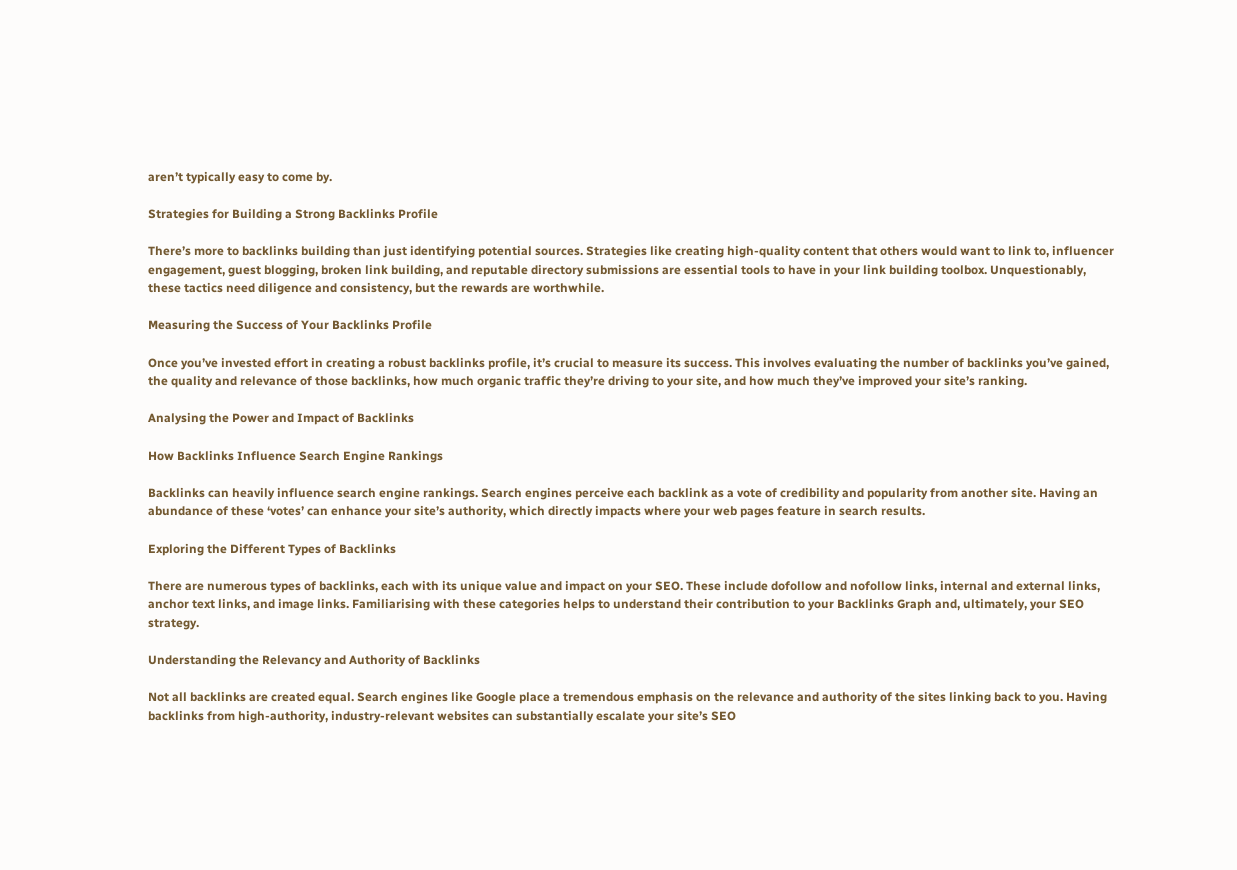aren’t typically easy to come by.

Strategies for Building a Strong Backlinks Profile

There’s more to backlinks building than just identifying potential sources. Strategies like creating high-quality content that others would want to link to, influencer engagement, guest blogging, broken link building, and reputable directory submissions are essential tools to have in your link building toolbox. Unquestionably, these tactics need diligence and consistency, but the rewards are worthwhile.

Measuring the Success of Your Backlinks Profile

Once you’ve invested effort in creating a robust backlinks profile, it’s crucial to measure its success. This involves evaluating the number of backlinks you’ve gained, the quality and relevance of those backlinks, how much organic traffic they’re driving to your site, and how much they’ve improved your site’s ranking.

Analysing the Power and Impact of Backlinks

How Backlinks Influence Search Engine Rankings

Backlinks can heavily influence search engine rankings. Search engines perceive each backlink as a vote of credibility and popularity from another site. Having an abundance of these ‘votes’ can enhance your site’s authority, which directly impacts where your web pages feature in search results.

Exploring the Different Types of Backlinks

There are numerous types of backlinks, each with its unique value and impact on your SEO. These include dofollow and nofollow links, internal and external links, anchor text links, and image links. Familiarising with these categories helps to understand their contribution to your Backlinks Graph and, ultimately, your SEO strategy.

Understanding the Relevancy and Authority of Backlinks

Not all backlinks are created equal. Search engines like Google place a tremendous emphasis on the relevance and authority of the sites linking back to you. Having backlinks from high-authority, industry-relevant websites can substantially escalate your site’s SEO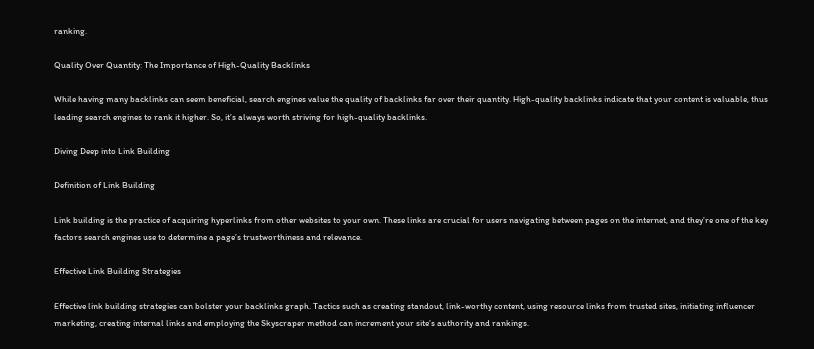ranking.

Quality Over Quantity: The Importance of High-Quality Backlinks

While having many backlinks can seem beneficial, search engines value the quality of backlinks far over their quantity. High-quality backlinks indicate that your content is valuable, thus leading search engines to rank it higher. So, it’s always worth striving for high-quality backlinks.

Diving Deep into Link Building

Definition of Link Building

Link building is the practice of acquiring hyperlinks from other websites to your own. These links are crucial for users navigating between pages on the internet, and they’re one of the key factors search engines use to determine a page’s trustworthiness and relevance.

Effective Link Building Strategies

Effective link building strategies can bolster your backlinks graph. Tactics such as creating standout, link-worthy content, using resource links from trusted sites, initiating influencer marketing, creating internal links and employing the Skyscraper method can increment your site’s authority and rankings.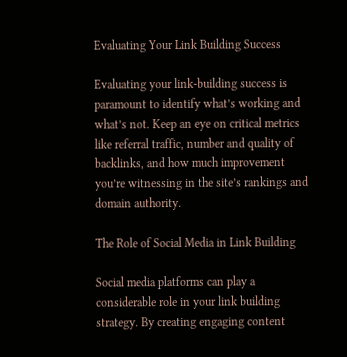Evaluating Your Link Building Success

Evaluating your link-building success is paramount to identify what’s working and what’s not. Keep an eye on critical metrics like referral traffic, number and quality of backlinks, and how much improvement you’re witnessing in the site’s rankings and domain authority.

The Role of Social Media in Link Building

Social media platforms can play a considerable role in your link building strategy. By creating engaging content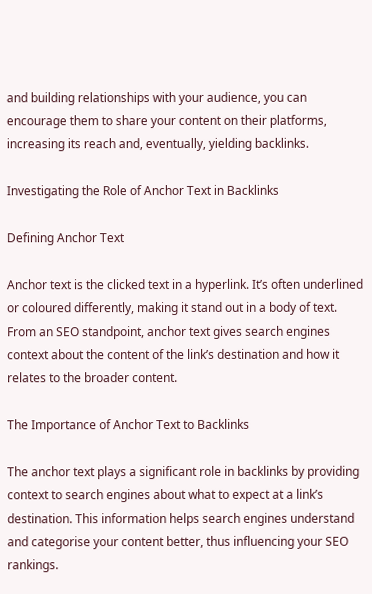and building relationships with your audience, you can encourage them to share your content on their platforms, increasing its reach and, eventually, yielding backlinks.

Investigating the Role of Anchor Text in Backlinks

Defining Anchor Text

Anchor text is the clicked text in a hyperlink. It’s often underlined or coloured differently, making it stand out in a body of text. From an SEO standpoint, anchor text gives search engines context about the content of the link’s destination and how it relates to the broader content.

The Importance of Anchor Text to Backlinks

The anchor text plays a significant role in backlinks by providing context to search engines about what to expect at a link’s destination. This information helps search engines understand and categorise your content better, thus influencing your SEO rankings.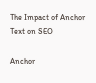The Impact of Anchor Text on SEO

Anchor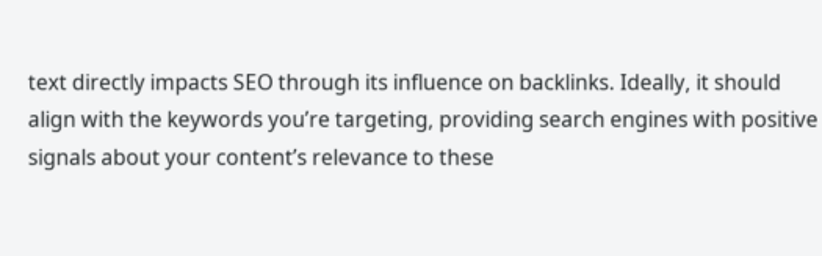text directly impacts SEO through its influence on backlinks. Ideally, it should align with the keywords you’re targeting, providing search engines with positive signals about your content’s relevance to these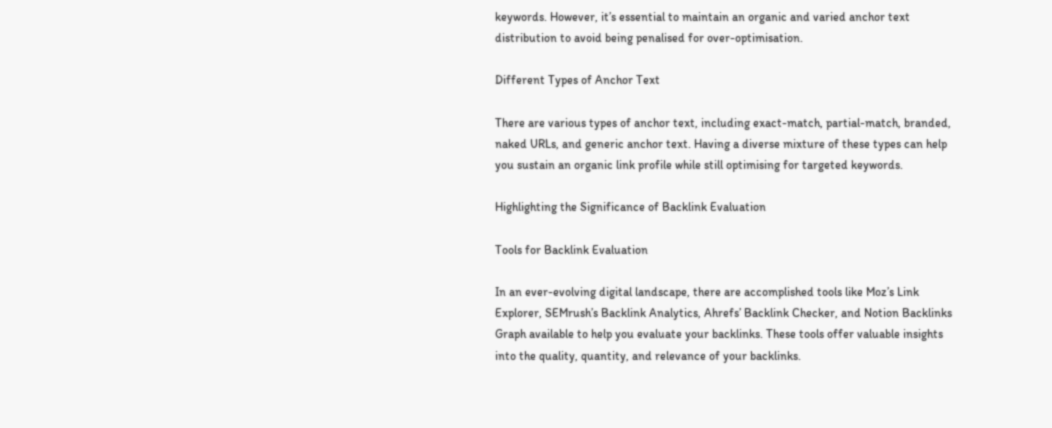keywords. However, it’s essential to maintain an organic and varied anchor text distribution to avoid being penalised for over-optimisation.

Different Types of Anchor Text

There are various types of anchor text, including exact-match, partial-match, branded, naked URLs, and generic anchor text. Having a diverse mixture of these types can help you sustain an organic link profile while still optimising for targeted keywords.

Highlighting the Significance of Backlink Evaluation

Tools for Backlink Evaluation

In an ever-evolving digital landscape, there are accomplished tools like Moz’s Link Explorer, SEMrush’s Backlink Analytics, Ahrefs’ Backlink Checker, and Notion Backlinks Graph available to help you evaluate your backlinks. These tools offer valuable insights into the quality, quantity, and relevance of your backlinks.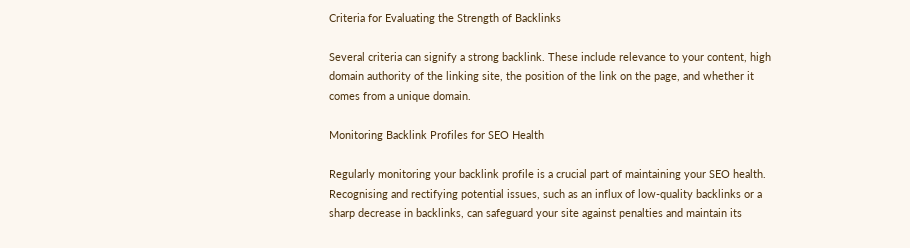Criteria for Evaluating the Strength of Backlinks

Several criteria can signify a strong backlink. These include relevance to your content, high domain authority of the linking site, the position of the link on the page, and whether it comes from a unique domain.

Monitoring Backlink Profiles for SEO Health

Regularly monitoring your backlink profile is a crucial part of maintaining your SEO health. Recognising and rectifying potential issues, such as an influx of low-quality backlinks or a sharp decrease in backlinks, can safeguard your site against penalties and maintain its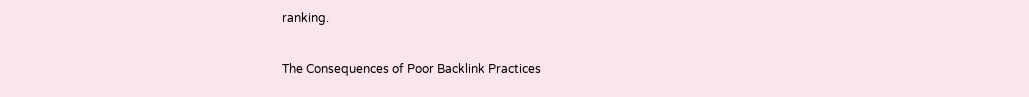ranking.

The Consequences of Poor Backlink Practices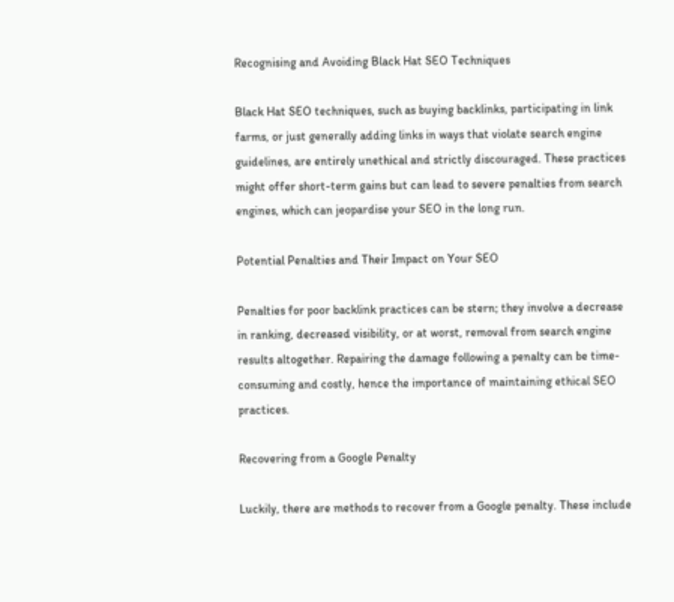Recognising and Avoiding Black Hat SEO Techniques

Black Hat SEO techniques, such as buying backlinks, participating in link farms, or just generally adding links in ways that violate search engine guidelines, are entirely unethical and strictly discouraged. These practices might offer short-term gains but can lead to severe penalties from search engines, which can jeopardise your SEO in the long run.

Potential Penalties and Their Impact on Your SEO

Penalties for poor backlink practices can be stern; they involve a decrease in ranking, decreased visibility, or at worst, removal from search engine results altogether. Repairing the damage following a penalty can be time-consuming and costly, hence the importance of maintaining ethical SEO practices.

Recovering from a Google Penalty

Luckily, there are methods to recover from a Google penalty. These include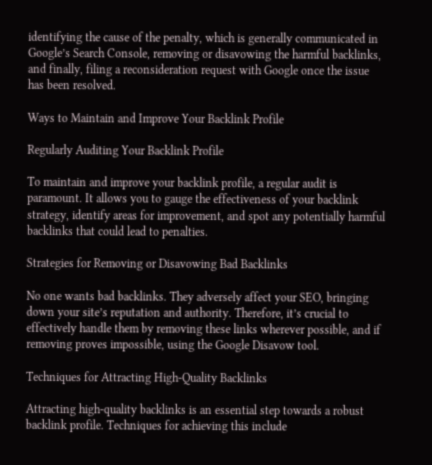identifying the cause of the penalty, which is generally communicated in Google’s Search Console, removing or disavowing the harmful backlinks, and finally, filing a reconsideration request with Google once the issue has been resolved.

Ways to Maintain and Improve Your Backlink Profile

Regularly Auditing Your Backlink Profile

To maintain and improve your backlink profile, a regular audit is paramount. It allows you to gauge the effectiveness of your backlink strategy, identify areas for improvement, and spot any potentially harmful backlinks that could lead to penalties.

Strategies for Removing or Disavowing Bad Backlinks

No one wants bad backlinks. They adversely affect your SEO, bringing down your site’s reputation and authority. Therefore, it’s crucial to effectively handle them by removing these links wherever possible, and if removing proves impossible, using the Google Disavow tool.

Techniques for Attracting High-Quality Backlinks

Attracting high-quality backlinks is an essential step towards a robust backlink profile. Techniques for achieving this include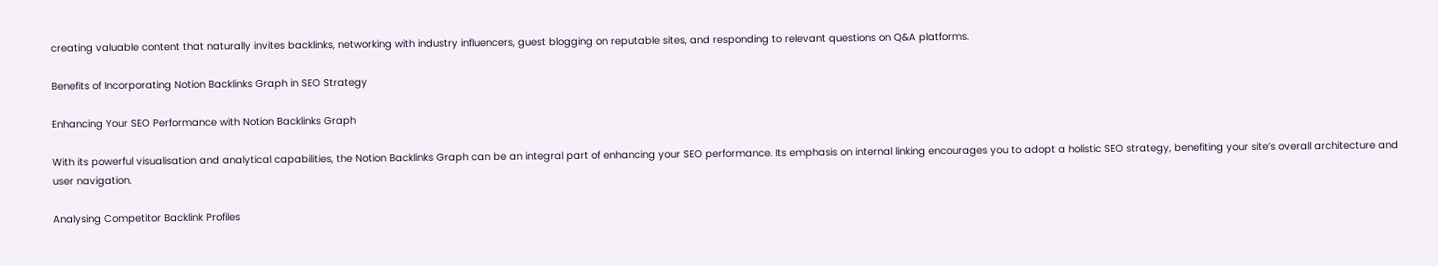creating valuable content that naturally invites backlinks, networking with industry influencers, guest blogging on reputable sites, and responding to relevant questions on Q&A platforms.

Benefits of Incorporating Notion Backlinks Graph in SEO Strategy

Enhancing Your SEO Performance with Notion Backlinks Graph

With its powerful visualisation and analytical capabilities, the Notion Backlinks Graph can be an integral part of enhancing your SEO performance. Its emphasis on internal linking encourages you to adopt a holistic SEO strategy, benefiting your site’s overall architecture and user navigation.

Analysing Competitor Backlink Profiles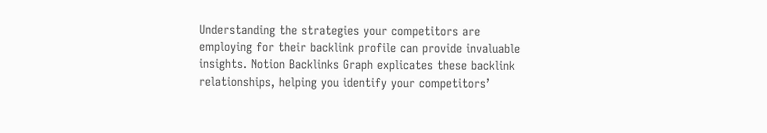Understanding the strategies your competitors are employing for their backlink profile can provide invaluable insights. Notion Backlinks Graph explicates these backlink relationships, helping you identify your competitors’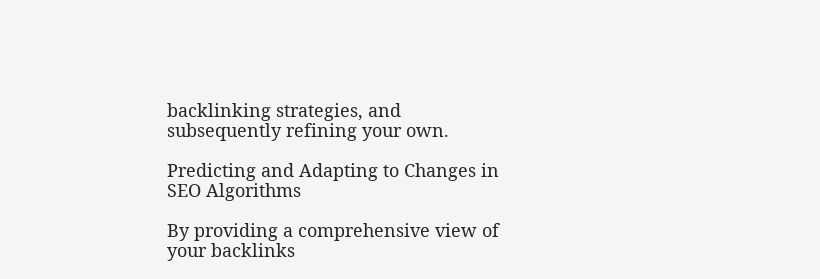backlinking strategies, and subsequently refining your own.

Predicting and Adapting to Changes in SEO Algorithms

By providing a comprehensive view of your backlinks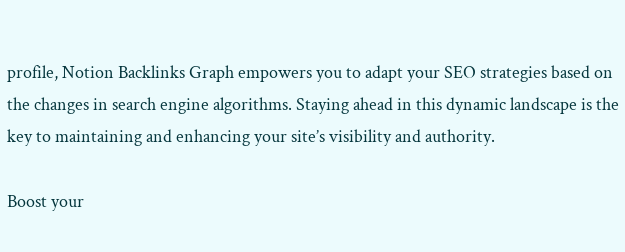profile, Notion Backlinks Graph empowers you to adapt your SEO strategies based on the changes in search engine algorithms. Staying ahead in this dynamic landscape is the key to maintaining and enhancing your site’s visibility and authority.

Boost your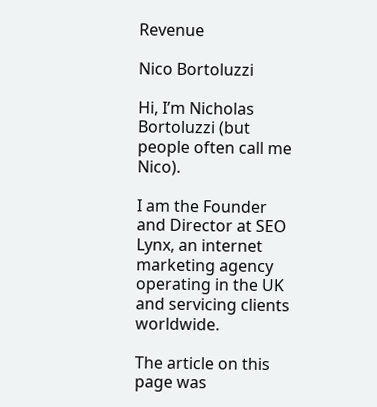Revenue

Nico Bortoluzzi

Hi, I’m Nicholas Bortoluzzi (but people often call me Nico).

I am the Founder and Director at SEO Lynx, an internet marketing agency operating in the UK and servicing clients worldwide.

The article on this page was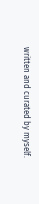written and curated by myself.